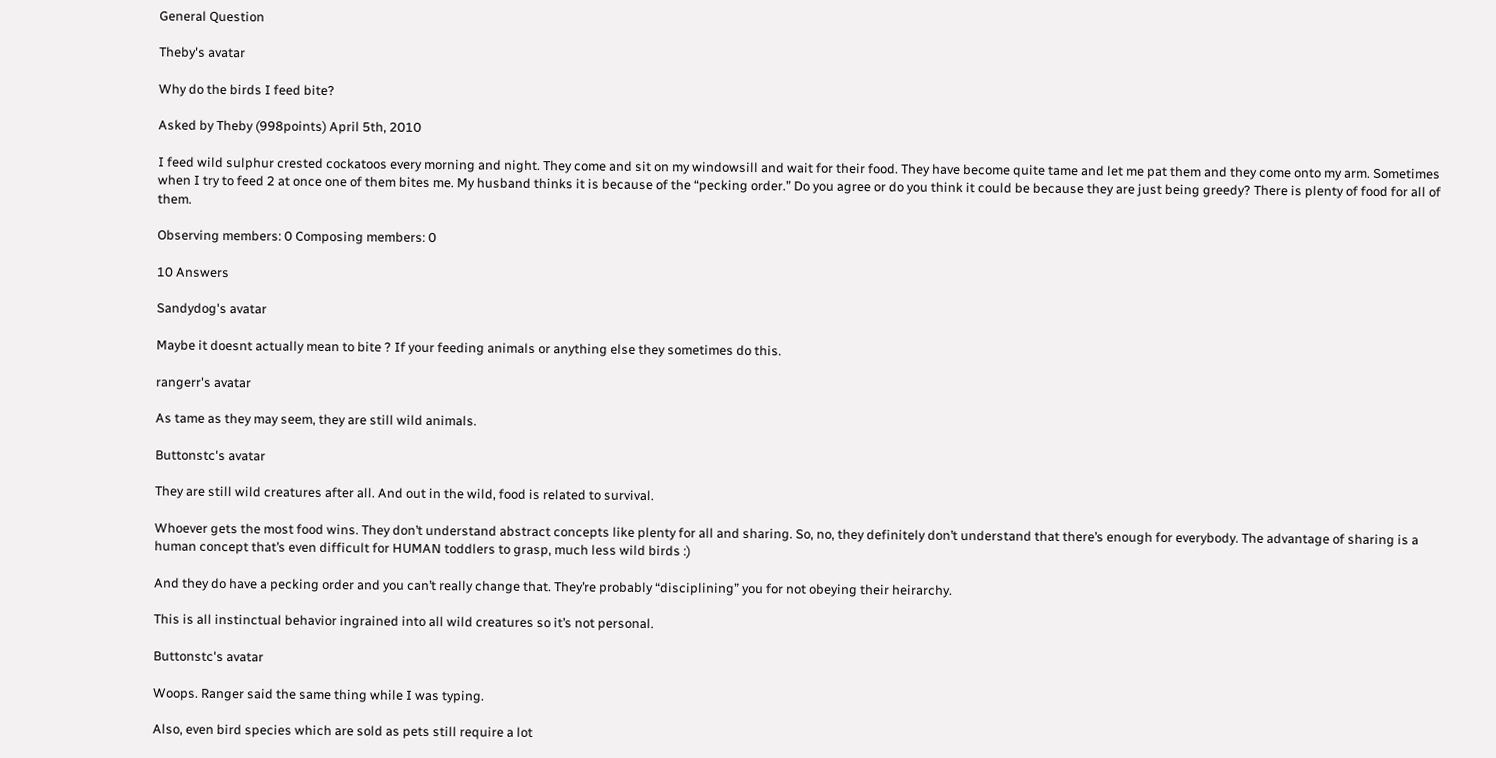General Question

Theby's avatar

Why do the birds I feed bite?

Asked by Theby (998points) April 5th, 2010

I feed wild sulphur crested cockatoos every morning and night. They come and sit on my windowsill and wait for their food. They have become quite tame and let me pat them and they come onto my arm. Sometimes when I try to feed 2 at once one of them bites me. My husband thinks it is because of the “pecking order.” Do you agree or do you think it could be because they are just being greedy? There is plenty of food for all of them.

Observing members: 0 Composing members: 0

10 Answers

Sandydog's avatar

Maybe it doesnt actually mean to bite ? If your feeding animals or anything else they sometimes do this.

rangerr's avatar

As tame as they may seem, they are still wild animals.

Buttonstc's avatar

They are still wild creatures after all. And out in the wild, food is related to survival.

Whoever gets the most food wins. They don’t understand abstract concepts like plenty for all and sharing. So, no, they definitely don’t understand that there’s enough for everybody. The advantage of sharing is a human concept that’s even difficult for HUMAN toddlers to grasp, much less wild birds :)

And they do have a pecking order and you can’t really change that. They’re probably “disciplining” you for not obeying their heirarchy.

This is all instinctual behavior ingrained into all wild creatures so it’s not personal.

Buttonstc's avatar

Woops. Ranger said the same thing while I was typing.

Also, even bird species which are sold as pets still require a lot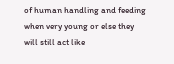of human handling and feeding when very young or else they will still act like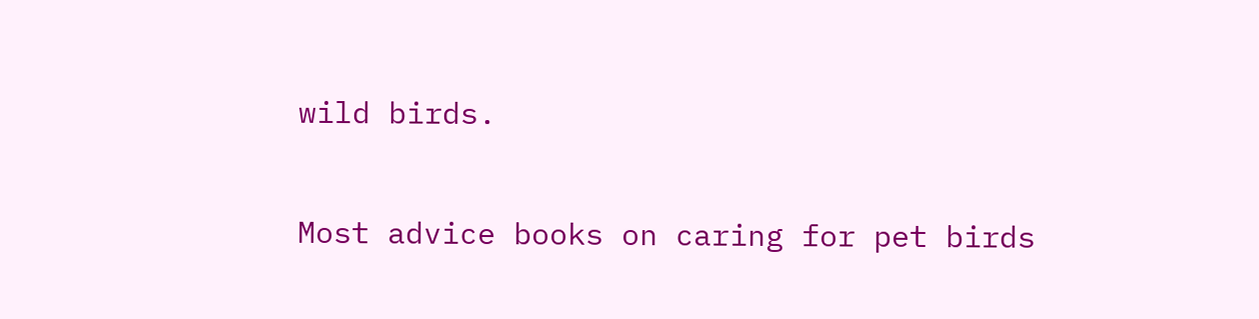wild birds.

Most advice books on caring for pet birds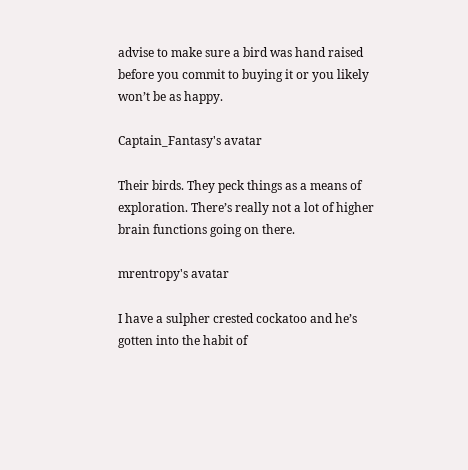advise to make sure a bird was hand raised before you commit to buying it or you likely won’t be as happy.

Captain_Fantasy's avatar

Their birds. They peck things as a means of exploration. There’s really not a lot of higher brain functions going on there.

mrentropy's avatar

I have a sulpher crested cockatoo and he’s gotten into the habit of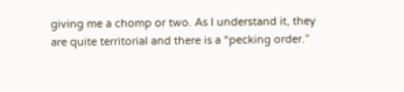giving me a chomp or two. As I understand it, they are quite territorial and there is a “pecking order.”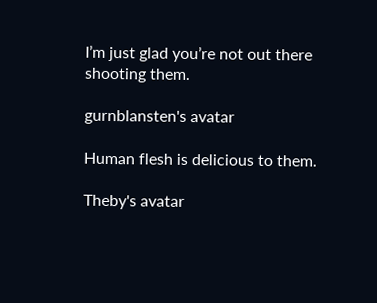I’m just glad you’re not out there shooting them.

gurnblansten's avatar

Human flesh is delicious to them.

Theby's avatar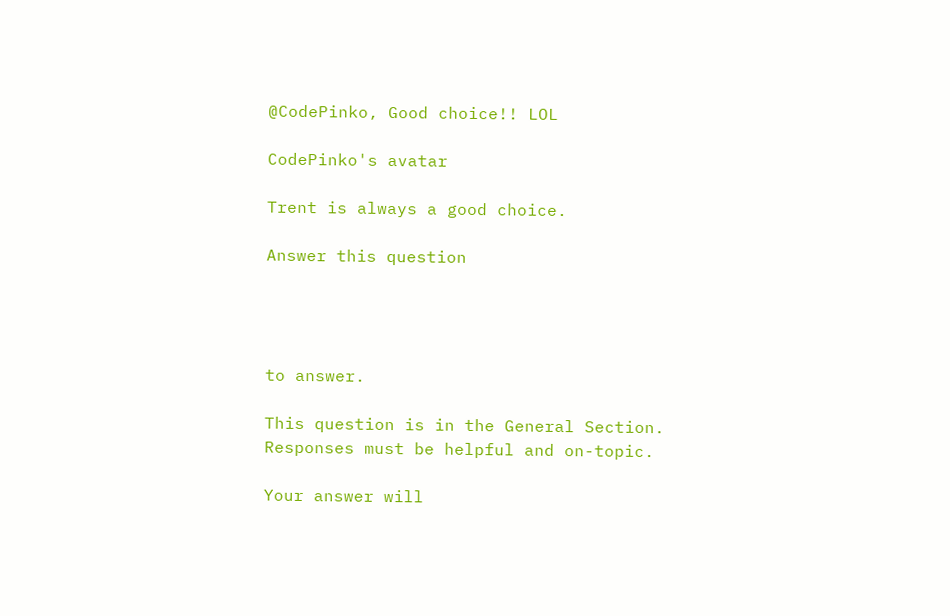@CodePinko, Good choice!! LOL

CodePinko's avatar

Trent is always a good choice.

Answer this question




to answer.

This question is in the General Section. Responses must be helpful and on-topic.

Your answer will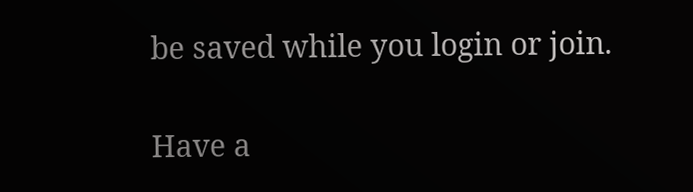be saved while you login or join.

Have a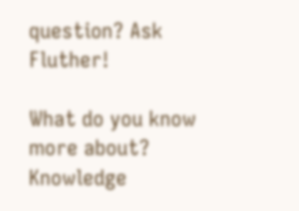question? Ask Fluther!

What do you know more about?
Knowledge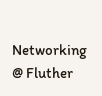Networking @ Fluther